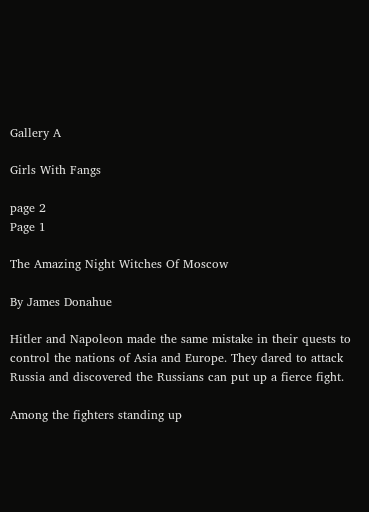Gallery A

Girls With Fangs

page 2
Page 1

The Amazing Night Witches Of Moscow

By James Donahue

Hitler and Napoleon made the same mistake in their quests to control the nations of Asia and Europe. They dared to attack Russia and discovered the Russians can put up a fierce fight.

Among the fighters standing up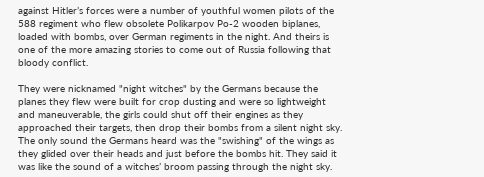against Hitler’s forces were a number of youthful women pilots of the 588 regiment who flew obsolete Polikarpov Po-2 wooden biplanes, loaded with bombs, over German regiments in the night. And theirs is one of the more amazing stories to come out of Russia following that bloody conflict.

They were nicknamed "night witches" by the Germans because the planes they flew were built for crop dusting and were so lightweight and maneuverable, the girls could shut off their engines as they approached their targets, then drop their bombs from a silent night sky. The only sound the Germans heard was the "swishing" of the wings as they glided over their heads and just before the bombs hit. They said it was like the sound of a witches’ broom passing through the night sky.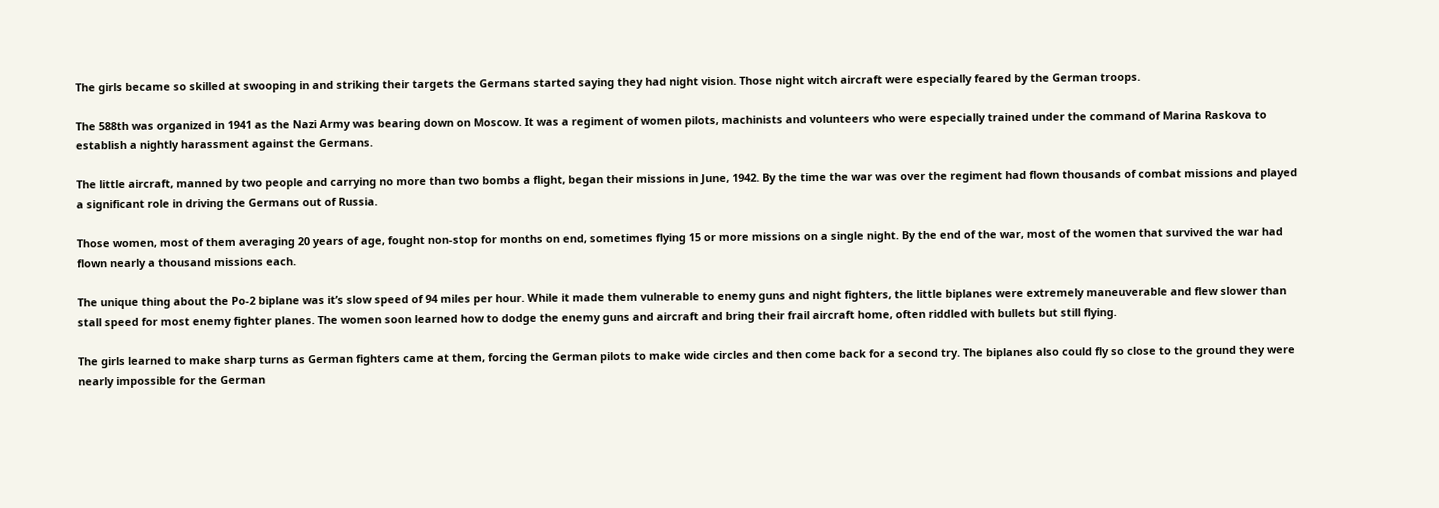The girls became so skilled at swooping in and striking their targets the Germans started saying they had night vision. Those night witch aircraft were especially feared by the German troops.

The 588th was organized in 1941 as the Nazi Army was bearing down on Moscow. It was a regiment of women pilots, machinists and volunteers who were especially trained under the command of Marina Raskova to establish a nightly harassment against the Germans.

The little aircraft, manned by two people and carrying no more than two bombs a flight, began their missions in June, 1942. By the time the war was over the regiment had flown thousands of combat missions and played a significant role in driving the Germans out of Russia.

Those women, most of them averaging 20 years of age, fought non-stop for months on end, sometimes flying 15 or more missions on a single night. By the end of the war, most of the women that survived the war had flown nearly a thousand missions each.

The unique thing about the Po-2 biplane was it’s slow speed of 94 miles per hour. While it made them vulnerable to enemy guns and night fighters, the little biplanes were extremely maneuverable and flew slower than stall speed for most enemy fighter planes. The women soon learned how to dodge the enemy guns and aircraft and bring their frail aircraft home, often riddled with bullets but still flying.

The girls learned to make sharp turns as German fighters came at them, forcing the German pilots to make wide circles and then come back for a second try. The biplanes also could fly so close to the ground they were nearly impossible for the German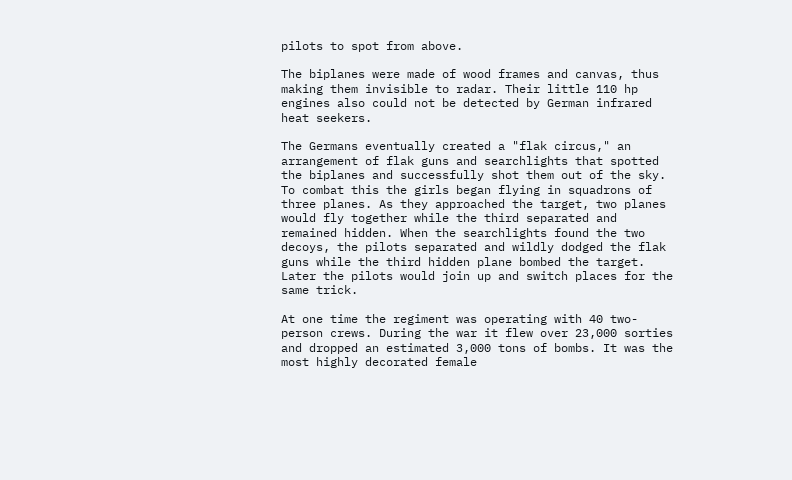pilots to spot from above.

The biplanes were made of wood frames and canvas, thus making them invisible to radar. Their little 110 hp engines also could not be detected by German infrared heat seekers.

The Germans eventually created a "flak circus," an arrangement of flak guns and searchlights that spotted the biplanes and successfully shot them out of the sky. To combat this the girls began flying in squadrons of three planes. As they approached the target, two planes would fly together while the third separated and remained hidden. When the searchlights found the two decoys, the pilots separated and wildly dodged the flak guns while the third hidden plane bombed the target. Later the pilots would join up and switch places for the same trick.

At one time the regiment was operating with 40 two-person crews. During the war it flew over 23,000 sorties and dropped an estimated 3,000 tons of bombs. It was the most highly decorated female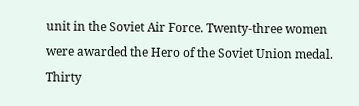unit in the Soviet Air Force. Twenty-three women were awarded the Hero of the Soviet Union medal. Thirty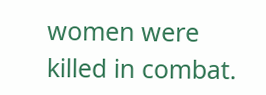women were killed in combat.